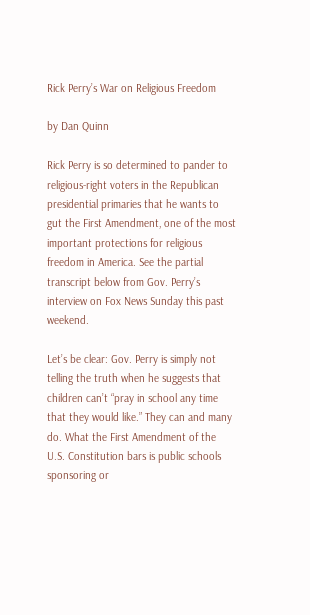Rick Perry’s War on Religious Freedom

by Dan Quinn

Rick Perry is so determined to pander to religious-right voters in the Republican presidential primaries that he wants to gut the First Amendment, one of the most important protections for religious freedom in America. See the partial transcript below from Gov. Perry’s interview on Fox News Sunday this past weekend.

Let’s be clear: Gov. Perry is simply not telling the truth when he suggests that children can’t “pray in school any time that they would like.” They can and many do. What the First Amendment of the U.S. Constitution bars is public schools sponsoring or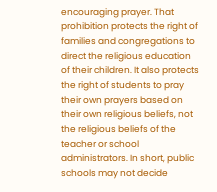encouraging prayer. That prohibition protects the right of families and congregations to direct the religious education of their children. It also protects the right of students to pray their own prayers based on their own religious beliefs, not the religious beliefs of the teacher or school administrators. In short, public schools may not decide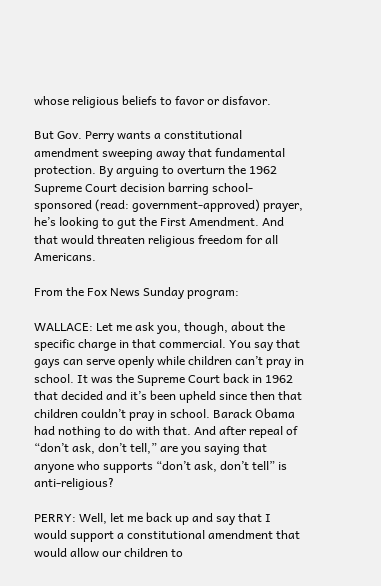whose religious beliefs to favor or disfavor.

But Gov. Perry wants a constitutional amendment sweeping away that fundamental protection. By arguing to overturn the 1962 Supreme Court decision barring school-sponsored (read: government-approved) prayer, he’s looking to gut the First Amendment. And that would threaten religious freedom for all Americans.

From the Fox News Sunday program:

WALLACE: Let me ask you, though, about the specific charge in that commercial. You say that gays can serve openly while children can’t pray in school. It was the Supreme Court back in 1962 that decided and it’s been upheld since then that children couldn’t pray in school. Barack Obama had nothing to do with that. And after repeal of “don’t ask, don’t tell,” are you saying that anyone who supports “don’t ask, don’t tell” is anti-religious?

PERRY: Well, let me back up and say that I would support a constitutional amendment that would allow our children to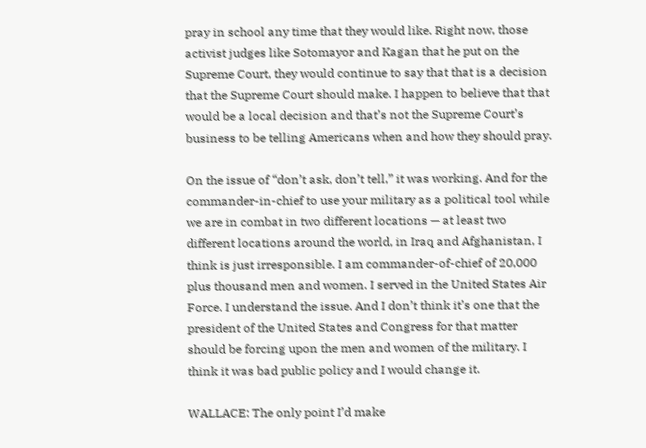pray in school any time that they would like. Right now, those activist judges like Sotomayor and Kagan that he put on the Supreme Court, they would continue to say that that is a decision that the Supreme Court should make. I happen to believe that that would be a local decision and that’s not the Supreme Court’s business to be telling Americans when and how they should pray.

On the issue of “don’t ask, don’t tell,” it was working. And for the commander-in-chief to use your military as a political tool while we are in combat in two different locations — at least two different locations around the world, in Iraq and Afghanistan, I think is just irresponsible. I am commander-of-chief of 20,000 plus thousand men and women. I served in the United States Air Force. I understand the issue. And I don’t think it’s one that the president of the United States and Congress for that matter should be forcing upon the men and women of the military. I think it was bad public policy and I would change it.

WALLACE: The only point I’d make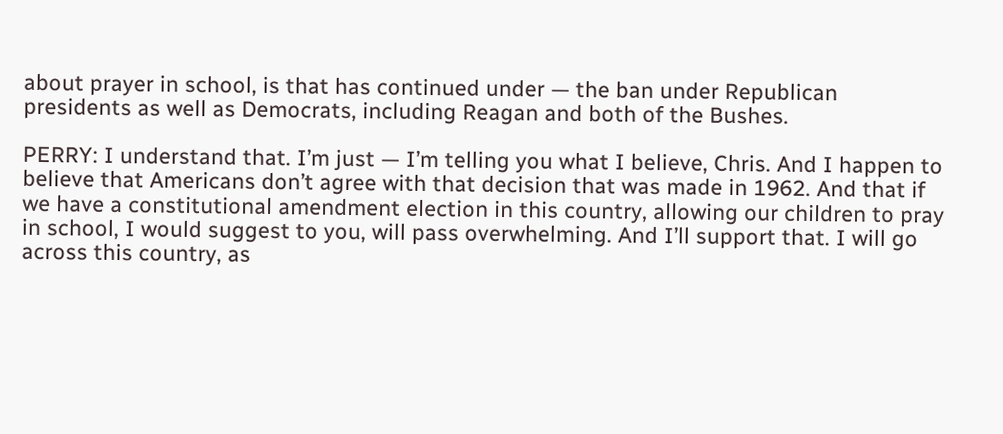about prayer in school, is that has continued under — the ban under Republican presidents as well as Democrats, including Reagan and both of the Bushes.

PERRY: I understand that. I’m just — I’m telling you what I believe, Chris. And I happen to believe that Americans don’t agree with that decision that was made in 1962. And that if we have a constitutional amendment election in this country, allowing our children to pray in school, I would suggest to you, will pass overwhelming. And I’ll support that. I will go across this country, as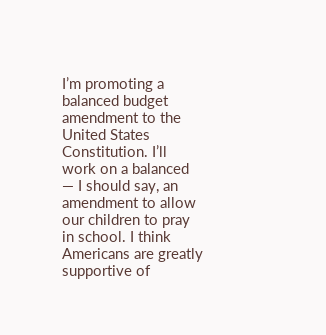I’m promoting a balanced budget amendment to the United States Constitution. I’ll work on a balanced — I should say, an amendment to allow our children to pray in school. I think Americans are greatly supportive of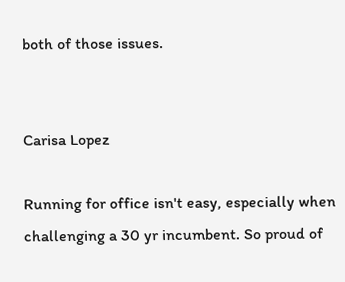both of those issues.


Carisa Lopez

Running for office isn't easy, especially when challenging a 30 yr incumbent. So proud of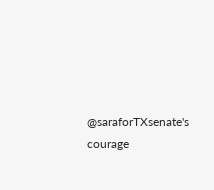@saraforTXsenate's courage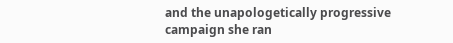and the unapologetically progressive campaign she ran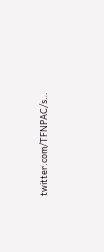twitter.com/TFNPAC/s…